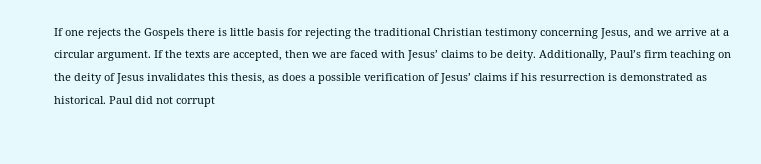If one rejects the Gospels there is little basis for rejecting the traditional Christian testimony concerning Jesus, and we arrive at a circular argument. If the texts are accepted, then we are faced with Jesus’ claims to be deity. Additionally, Paul’s firm teaching on the deity of Jesus invalidates this thesis, as does a possible verification of Jesus’ claims if his resurrection is demonstrated as historical. Paul did not corrupt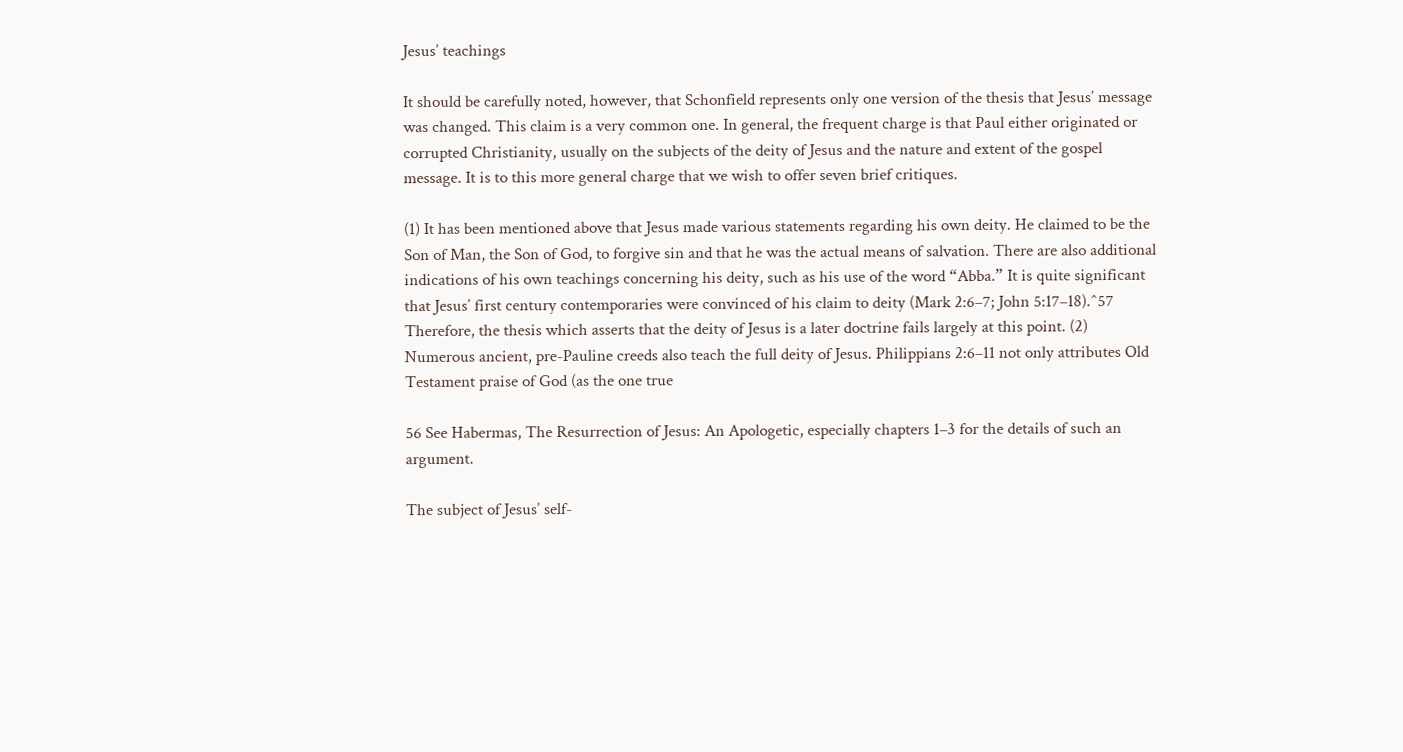Jesus’ teachings

It should be carefully noted, however, that Schonfield represents only one version of the thesis that Jesus’ message was changed. This claim is a very common one. In general, the frequent charge is that Paul either originated or corrupted Christianity, usually on the subjects of the deity of Jesus and the nature and extent of the gospel message. It is to this more general charge that we wish to offer seven brief critiques.

(1) It has been mentioned above that Jesus made various statements regarding his own deity. He claimed to be the Son of Man, the Son of God, to forgive sin and that he was the actual means of salvation. There are also additional indications of his own teachings concerning his deity, such as his use of the word “Abba.” It is quite significant that Jesus’ first century contemporaries were convinced of his claim to deity (Mark 2:6–7; John 5:17–18).^57 Therefore, the thesis which asserts that the deity of Jesus is a later doctrine fails largely at this point. (2) Numerous ancient, pre-Pauline creeds also teach the full deity of Jesus. Philippians 2:6–11 not only attributes Old Testament praise of God (as the one true

56 See Habermas, The Resurrection of Jesus: An Apologetic, especially chapters 1–3 for the details of such an argument.

The subject of Jesus’ self-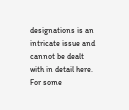designations is an intricate issue and cannot be dealt with in detail here. For some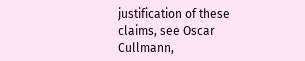justification of these claims, see Oscar Cullmann,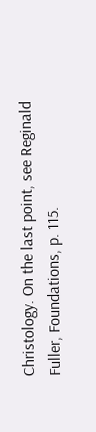Christology. On the last point, see Reginald Fuller, Foundations, p. 115.